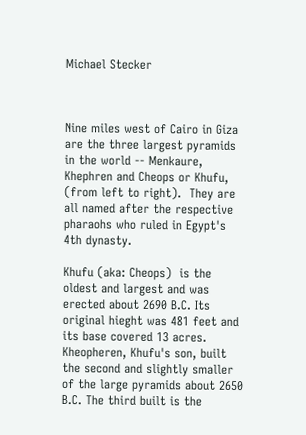Michael Stecker



Nine miles west of Cairo in Giza are the three largest pyramids in the world -- Menkaure, Khephren and Cheops or Khufu, (from left to right).  They are all named after the respective pharaohs who ruled in Egypt's 4th dynasty.

Khufu (aka: Cheops)  is the oldest and largest and was erected about 2690 B.C. Its original hieght was 481 feet and its base covered 13 acres. Kheopheren, Khufu's son, built the second and slightly smaller of the large pyramids about 2650 B.C. The third built is the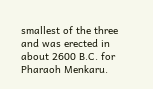smallest of the three and was erected in about 2600 B.C. for Pharaoh Menkaru.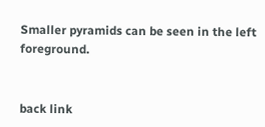Smaller pyramids can be seen in the left foreground.


back link